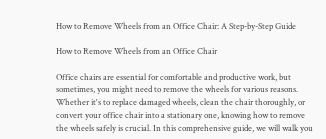How to Remove Wheels from an Office Chair: A Step-by-Step Guide

How to Remove Wheels from an Office Chair

Office chairs are essential for comfortable and productive work, but sometimes, you might need to remove the wheels for various reasons. Whether it's to replace damaged wheels, clean the chair thoroughly, or convert your office chair into a stationary one, knowing how to remove the wheels safely is crucial. In this comprehensive guide, we will walk you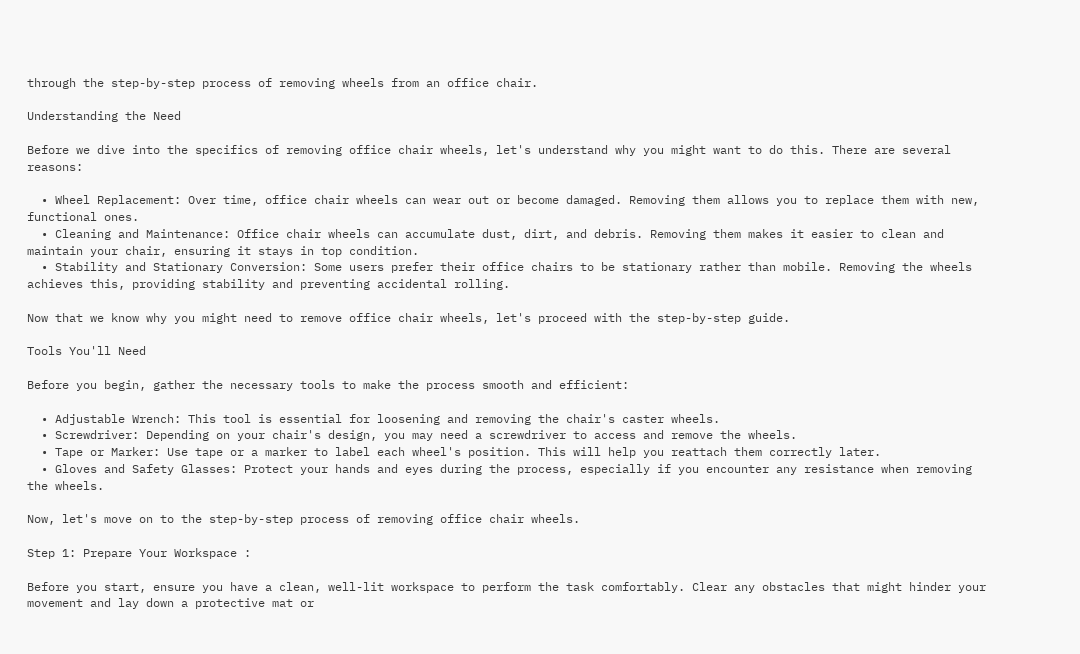through the step-by-step process of removing wheels from an office chair.

Understanding the Need

Before we dive into the specifics of removing office chair wheels, let's understand why you might want to do this. There are several reasons:

  • Wheel Replacement: Over time, office chair wheels can wear out or become damaged. Removing them allows you to replace them with new, functional ones.
  • Cleaning and Maintenance: Office chair wheels can accumulate dust, dirt, and debris. Removing them makes it easier to clean and maintain your chair, ensuring it stays in top condition.
  • Stability and Stationary Conversion: Some users prefer their office chairs to be stationary rather than mobile. Removing the wheels achieves this, providing stability and preventing accidental rolling.

Now that we know why you might need to remove office chair wheels, let's proceed with the step-by-step guide.

Tools You'll Need

Before you begin, gather the necessary tools to make the process smooth and efficient:

  • Adjustable Wrench: This tool is essential for loosening and removing the chair's caster wheels.
  • Screwdriver: Depending on your chair's design, you may need a screwdriver to access and remove the wheels.
  • Tape or Marker: Use tape or a marker to label each wheel's position. This will help you reattach them correctly later.
  • Gloves and Safety Glasses: Protect your hands and eyes during the process, especially if you encounter any resistance when removing the wheels.

Now, let's move on to the step-by-step process of removing office chair wheels.

Step 1: Prepare Your Workspace :

Before you start, ensure you have a clean, well-lit workspace to perform the task comfortably. Clear any obstacles that might hinder your movement and lay down a protective mat or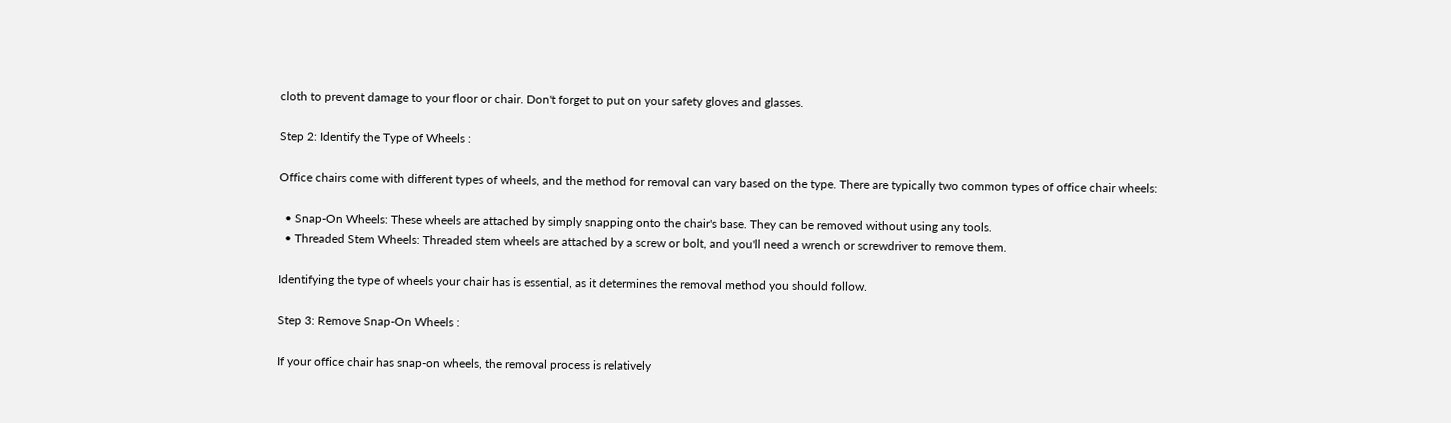cloth to prevent damage to your floor or chair. Don't forget to put on your safety gloves and glasses.

Step 2: Identify the Type of Wheels :

Office chairs come with different types of wheels, and the method for removal can vary based on the type. There are typically two common types of office chair wheels:

  • Snap-On Wheels: These wheels are attached by simply snapping onto the chair's base. They can be removed without using any tools.
  • Threaded Stem Wheels: Threaded stem wheels are attached by a screw or bolt, and you'll need a wrench or screwdriver to remove them.

Identifying the type of wheels your chair has is essential, as it determines the removal method you should follow.

Step 3: Remove Snap-On Wheels :

If your office chair has snap-on wheels, the removal process is relatively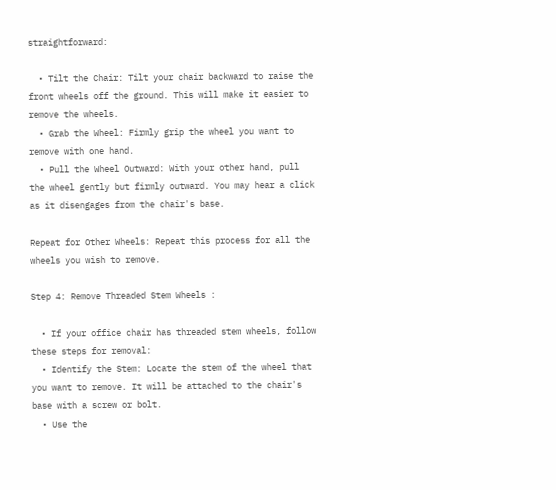straightforward:

  • Tilt the Chair: Tilt your chair backward to raise the front wheels off the ground. This will make it easier to remove the wheels.
  • Grab the Wheel: Firmly grip the wheel you want to remove with one hand.
  • Pull the Wheel Outward: With your other hand, pull the wheel gently but firmly outward. You may hear a click as it disengages from the chair's base.

Repeat for Other Wheels: Repeat this process for all the wheels you wish to remove.

Step 4: Remove Threaded Stem Wheels :

  • If your office chair has threaded stem wheels, follow these steps for removal:
  • Identify the Stem: Locate the stem of the wheel that you want to remove. It will be attached to the chair's base with a screw or bolt.
  • Use the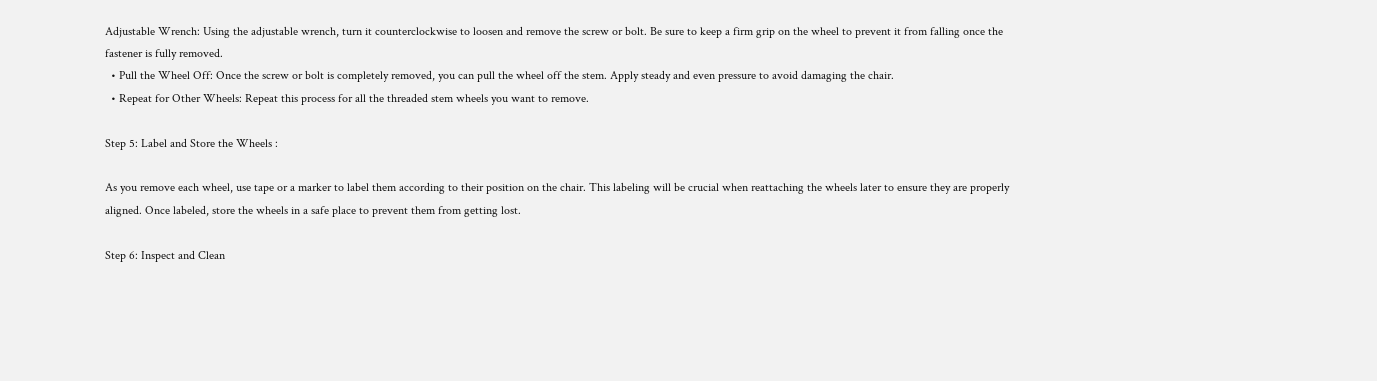Adjustable Wrench: Using the adjustable wrench, turn it counterclockwise to loosen and remove the screw or bolt. Be sure to keep a firm grip on the wheel to prevent it from falling once the fastener is fully removed.
  • Pull the Wheel Off: Once the screw or bolt is completely removed, you can pull the wheel off the stem. Apply steady and even pressure to avoid damaging the chair.
  • Repeat for Other Wheels: Repeat this process for all the threaded stem wheels you want to remove.

Step 5: Label and Store the Wheels :

As you remove each wheel, use tape or a marker to label them according to their position on the chair. This labeling will be crucial when reattaching the wheels later to ensure they are properly aligned. Once labeled, store the wheels in a safe place to prevent them from getting lost.

Step 6: Inspect and Clean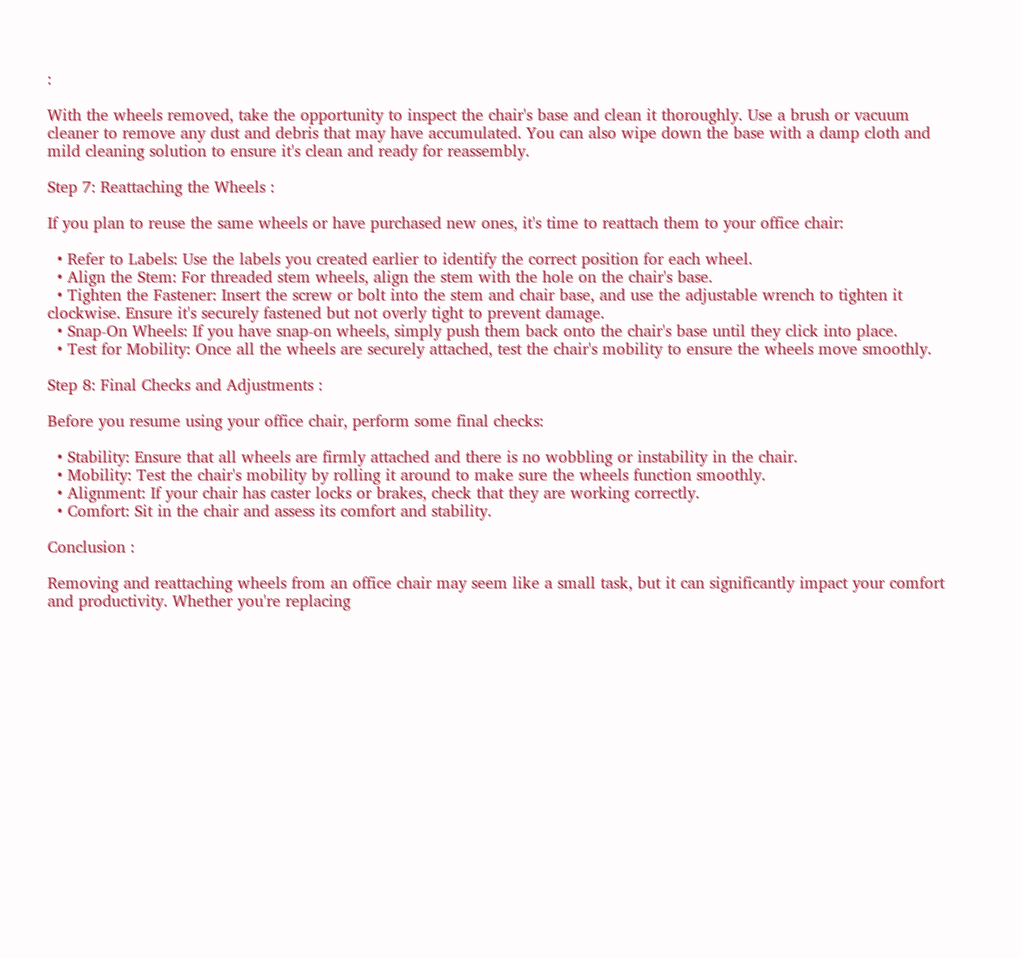:

With the wheels removed, take the opportunity to inspect the chair's base and clean it thoroughly. Use a brush or vacuum cleaner to remove any dust and debris that may have accumulated. You can also wipe down the base with a damp cloth and mild cleaning solution to ensure it's clean and ready for reassembly.

Step 7: Reattaching the Wheels :

If you plan to reuse the same wheels or have purchased new ones, it's time to reattach them to your office chair:

  • Refer to Labels: Use the labels you created earlier to identify the correct position for each wheel.
  • Align the Stem: For threaded stem wheels, align the stem with the hole on the chair's base.
  • Tighten the Fastener: Insert the screw or bolt into the stem and chair base, and use the adjustable wrench to tighten it clockwise. Ensure it's securely fastened but not overly tight to prevent damage.
  • Snap-On Wheels: If you have snap-on wheels, simply push them back onto the chair's base until they click into place.
  • Test for Mobility: Once all the wheels are securely attached, test the chair's mobility to ensure the wheels move smoothly.

Step 8: Final Checks and Adjustments :

Before you resume using your office chair, perform some final checks:

  • Stability: Ensure that all wheels are firmly attached and there is no wobbling or instability in the chair.
  • Mobility: Test the chair's mobility by rolling it around to make sure the wheels function smoothly.
  • Alignment: If your chair has caster locks or brakes, check that they are working correctly.
  • Comfort: Sit in the chair and assess its comfort and stability.

Conclusion :

Removing and reattaching wheels from an office chair may seem like a small task, but it can significantly impact your comfort and productivity. Whether you're replacing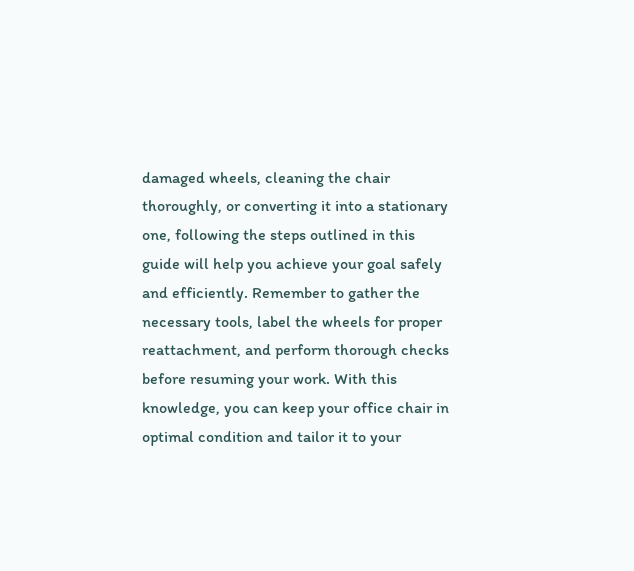damaged wheels, cleaning the chair thoroughly, or converting it into a stationary one, following the steps outlined in this guide will help you achieve your goal safely and efficiently. Remember to gather the necessary tools, label the wheels for proper reattachment, and perform thorough checks before resuming your work. With this knowledge, you can keep your office chair in optimal condition and tailor it to your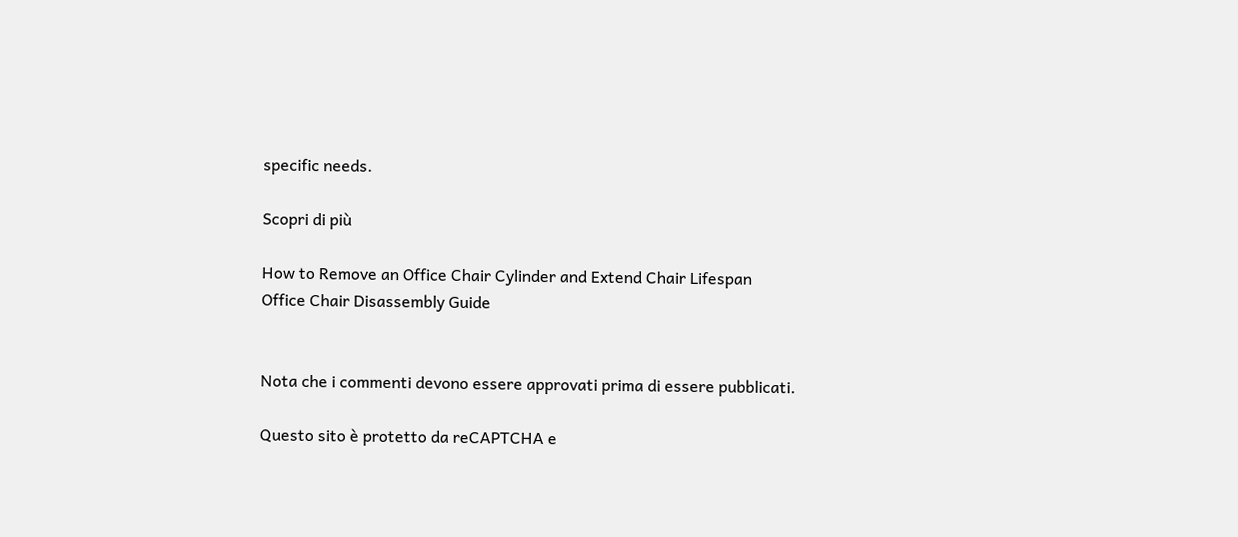specific needs.

Scopri di più

How to Remove an Office Chair Cylinder and Extend Chair Lifespan
Office Chair Disassembly Guide


Nota che i commenti devono essere approvati prima di essere pubblicati.

Questo sito è protetto da reCAPTCHA e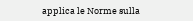applica le Norme sulla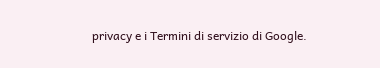privacy e i Termini di servizio di Google.